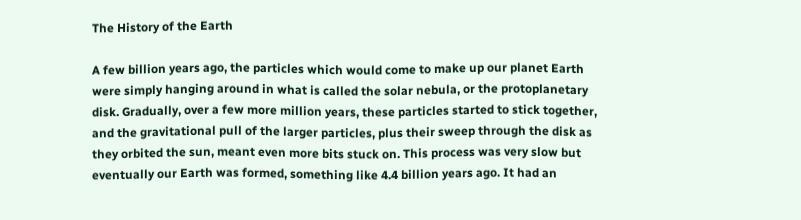The History of the Earth

A few billion years ago, the particles which would come to make up our planet Earth were simply hanging around in what is called the solar nebula, or the protoplanetary disk. Gradually, over a few more million years, these particles started to stick together, and the gravitational pull of the larger particles, plus their sweep through the disk as they orbited the sun, meant even more bits stuck on. This process was very slow but eventually our Earth was formed, something like 4.4 billion years ago. It had an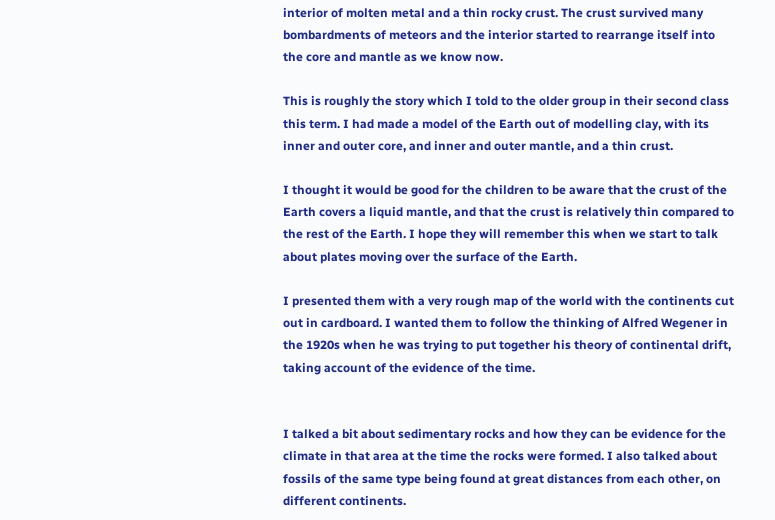interior of molten metal and a thin rocky crust. The crust survived many bombardments of meteors and the interior started to rearrange itself into the core and mantle as we know now.

This is roughly the story which I told to the older group in their second class this term. I had made a model of the Earth out of modelling clay, with its inner and outer core, and inner and outer mantle, and a thin crust.

I thought it would be good for the children to be aware that the crust of the Earth covers a liquid mantle, and that the crust is relatively thin compared to the rest of the Earth. I hope they will remember this when we start to talk about plates moving over the surface of the Earth.

I presented them with a very rough map of the world with the continents cut out in cardboard. I wanted them to follow the thinking of Alfred Wegener in the 1920s when he was trying to put together his theory of continental drift, taking account of the evidence of the time.


I talked a bit about sedimentary rocks and how they can be evidence for the climate in that area at the time the rocks were formed. I also talked about fossils of the same type being found at great distances from each other, on different continents.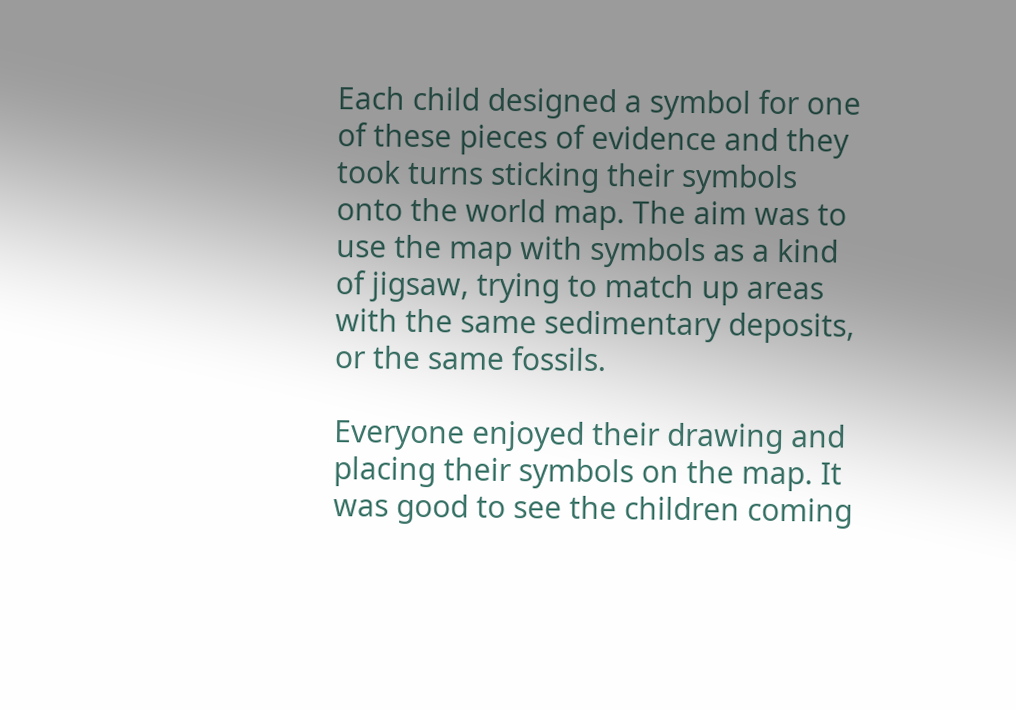Each child designed a symbol for one of these pieces of evidence and they took turns sticking their symbols onto the world map. The aim was to use the map with symbols as a kind of jigsaw, trying to match up areas with the same sedimentary deposits, or the same fossils.

Everyone enjoyed their drawing and placing their symbols on the map. It was good to see the children coming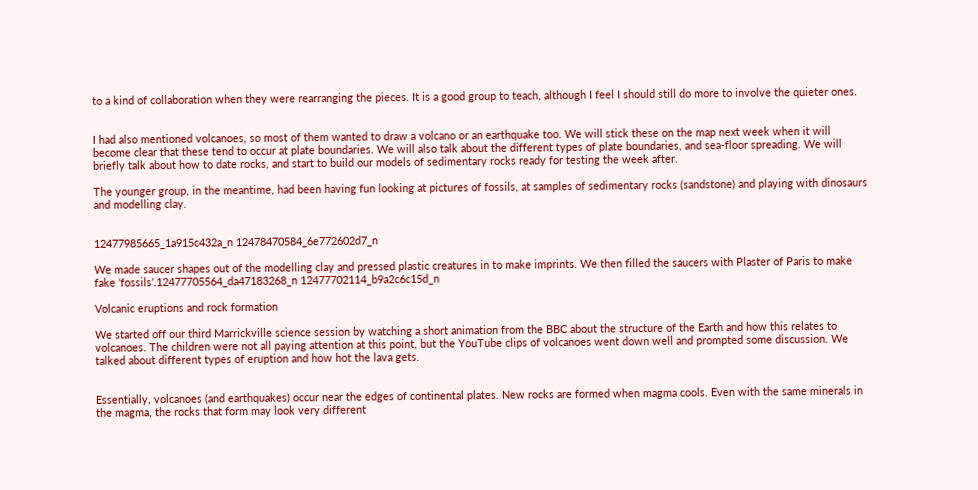to a kind of collaboration when they were rearranging the pieces. It is a good group to teach, although I feel I should still do more to involve the quieter ones.


I had also mentioned volcanoes, so most of them wanted to draw a volcano or an earthquake too. We will stick these on the map next week when it will become clear that these tend to occur at plate boundaries. We will also talk about the different types of plate boundaries, and sea-floor spreading. We will briefly talk about how to date rocks, and start to build our models of sedimentary rocks ready for testing the week after.

The younger group, in the meantime, had been having fun looking at pictures of fossils, at samples of sedimentary rocks (sandstone) and playing with dinosaurs and modelling clay.


12477985665_1a915c432a_n 12478470584_6e772602d7_n

We made saucer shapes out of the modelling clay and pressed plastic creatures in to make imprints. We then filled the saucers with Plaster of Paris to make fake ‘fossils’.12477705564_da47183268_n 12477702114_b9a2c6c15d_n

Volcanic eruptions and rock formation

We started off our third Marrickville science session by watching a short animation from the BBC about the structure of the Earth and how this relates to volcanoes. The children were not all paying attention at this point, but the YouTube clips of volcanoes went down well and prompted some discussion. We talked about different types of eruption and how hot the lava gets.


Essentially, volcanoes (and earthquakes) occur near the edges of continental plates. New rocks are formed when magma cools. Even with the same minerals in the magma, the rocks that form may look very different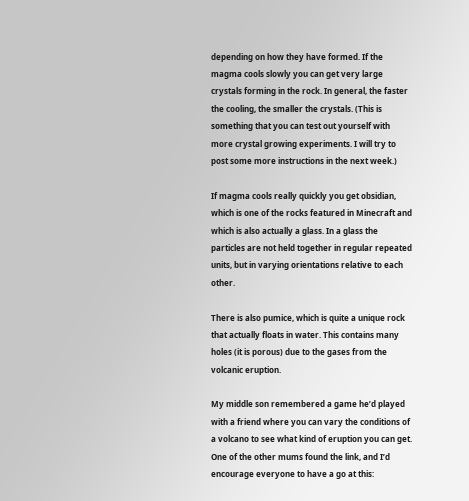depending on how they have formed. If the magma cools slowly you can get very large crystals forming in the rock. In general, the faster the cooling, the smaller the crystals. (This is something that you can test out yourself with more crystal growing experiments. I will try to post some more instructions in the next week.)

If magma cools really quickly you get obsidian, which is one of the rocks featured in Minecraft and which is also actually a glass. In a glass the particles are not held together in regular repeated units, but in varying orientations relative to each other.

There is also pumice, which is quite a unique rock that actually floats in water. This contains many holes (it is porous) due to the gases from the volcanic eruption.

My middle son remembered a game he’d played with a friend where you can vary the conditions of a volcano to see what kind of eruption you can get. One of the other mums found the link, and I’d encourage everyone to have a go at this: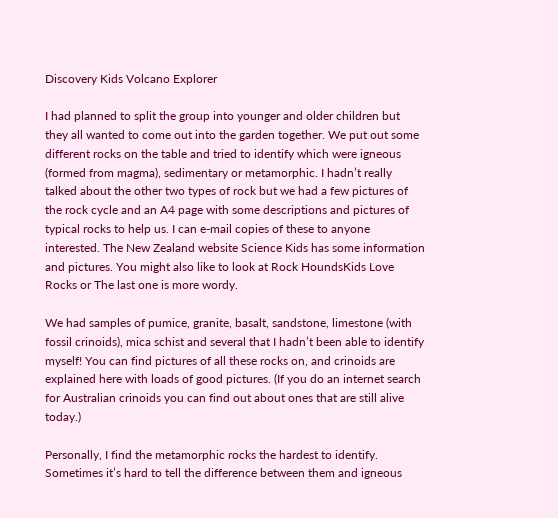Discovery Kids Volcano Explorer

I had planned to split the group into younger and older children but they all wanted to come out into the garden together. We put out some different rocks on the table and tried to identify which were igneous (formed from magma), sedimentary or metamorphic. I hadn’t really talked about the other two types of rock but we had a few pictures of the rock cycle and an A4 page with some descriptions and pictures of typical rocks to help us. I can e-mail copies of these to anyone interested. The New Zealand website Science Kids has some information and pictures. You might also like to look at Rock HoundsKids Love Rocks or The last one is more wordy.

We had samples of pumice, granite, basalt, sandstone, limestone (with fossil crinoids), mica schist and several that I hadn’t been able to identify myself! You can find pictures of all these rocks on, and crinoids are explained here with loads of good pictures. (If you do an internet search for Australian crinoids you can find out about ones that are still alive today.)

Personally, I find the metamorphic rocks the hardest to identify. Sometimes it’s hard to tell the difference between them and igneous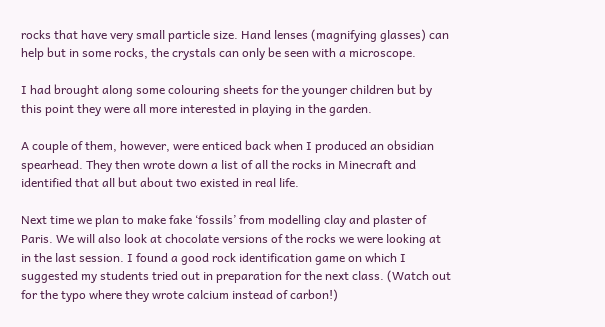rocks that have very small particle size. Hand lenses (magnifying glasses) can help but in some rocks, the crystals can only be seen with a microscope.

I had brought along some colouring sheets for the younger children but by this point they were all more interested in playing in the garden.

A couple of them, however, were enticed back when I produced an obsidian spearhead. They then wrote down a list of all the rocks in Minecraft and identified that all but about two existed in real life.

Next time we plan to make fake ‘fossils’ from modelling clay and plaster of Paris. We will also look at chocolate versions of the rocks we were looking at in the last session. I found a good rock identification game on which I suggested my students tried out in preparation for the next class. (Watch out for the typo where they wrote calcium instead of carbon!)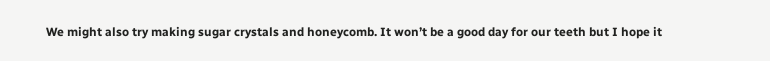We might also try making sugar crystals and honeycomb. It won’t be a good day for our teeth but I hope it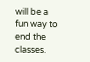will be a fun way to end the classes.